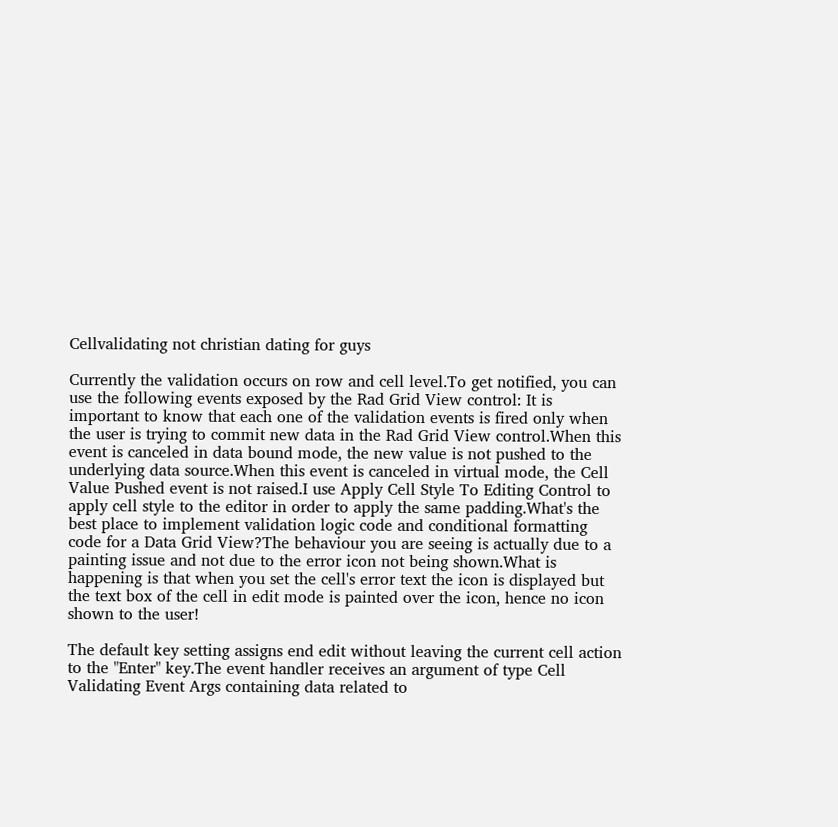Cellvalidating not christian dating for guys

Currently the validation occurs on row and cell level.To get notified, you can use the following events exposed by the Rad Grid View control: It is important to know that each one of the validation events is fired only when the user is trying to commit new data in the Rad Grid View control.When this event is canceled in data bound mode, the new value is not pushed to the underlying data source.When this event is canceled in virtual mode, the Cell Value Pushed event is not raised.I use Apply Cell Style To Editing Control to apply cell style to the editor in order to apply the same padding.What's the best place to implement validation logic code and conditional formatting code for a Data Grid View?The behaviour you are seeing is actually due to a painting issue and not due to the error icon not being shown.What is happening is that when you set the cell's error text the icon is displayed but the text box of the cell in edit mode is painted over the icon, hence no icon shown to the user!

The default key setting assigns end edit without leaving the current cell action to the "Enter" key.The event handler receives an argument of type Cell Validating Event Args containing data related to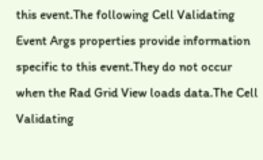this event.The following Cell Validating Event Args properties provide information specific to this event.They do not occur when the Rad Grid View loads data.The Cell Validating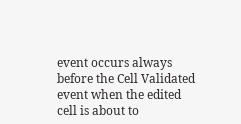event occurs always before the Cell Validated event when the edited cell is about to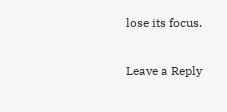lose its focus.

Leave a Reply